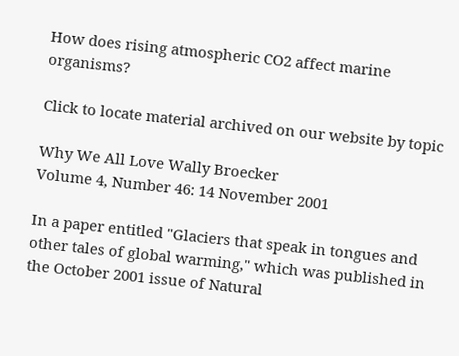How does rising atmospheric CO2 affect marine organisms?

Click to locate material archived on our website by topic

Why We All Love Wally Broecker
Volume 4, Number 46: 14 November 2001

In a paper entitled "Glaciers that speak in tongues and other tales of global warming," which was published in the October 2001 issue of Natural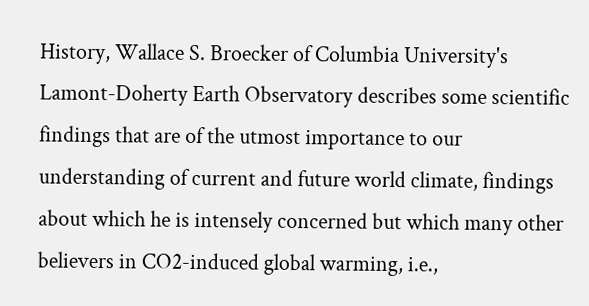History, Wallace S. Broecker of Columbia University's Lamont-Doherty Earth Observatory describes some scientific findings that are of the utmost importance to our understanding of current and future world climate, findings about which he is intensely concerned but which many other believers in CO2-induced global warming, i.e.,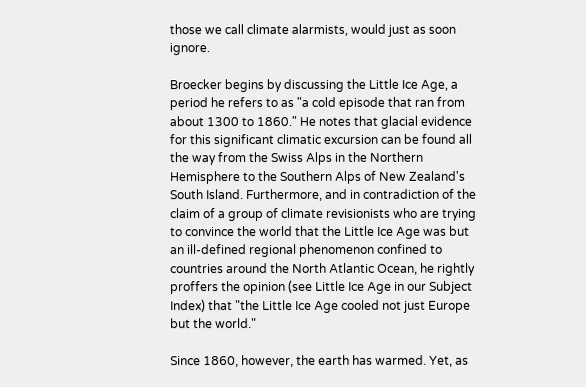those we call climate alarmists, would just as soon ignore.

Broecker begins by discussing the Little Ice Age, a period he refers to as "a cold episode that ran from about 1300 to 1860." He notes that glacial evidence for this significant climatic excursion can be found all the way from the Swiss Alps in the Northern Hemisphere to the Southern Alps of New Zealand's South Island. Furthermore, and in contradiction of the claim of a group of climate revisionists who are trying to convince the world that the Little Ice Age was but an ill-defined regional phenomenon confined to countries around the North Atlantic Ocean, he rightly proffers the opinion (see Little Ice Age in our Subject Index) that "the Little Ice Age cooled not just Europe but the world."

Since 1860, however, the earth has warmed. Yet, as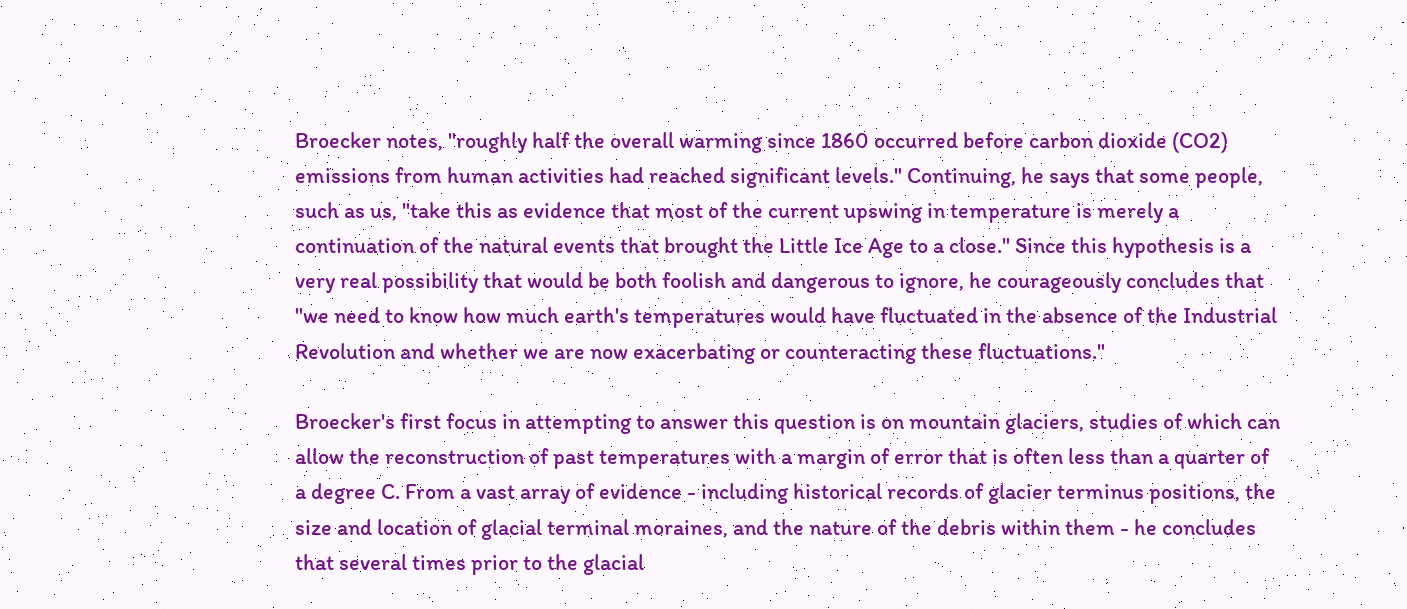Broecker notes, "roughly half the overall warming since 1860 occurred before carbon dioxide (CO2) emissions from human activities had reached significant levels." Continuing, he says that some people, such as us, "take this as evidence that most of the current upswing in temperature is merely a continuation of the natural events that brought the Little Ice Age to a close." Since this hypothesis is a very real possibility that would be both foolish and dangerous to ignore, he courageously concludes that "we need to know how much earth's temperatures would have fluctuated in the absence of the Industrial Revolution and whether we are now exacerbating or counteracting these fluctuations."

Broecker's first focus in attempting to answer this question is on mountain glaciers, studies of which can allow the reconstruction of past temperatures with a margin of error that is often less than a quarter of a degree C. From a vast array of evidence - including historical records of glacier terminus positions, the size and location of glacial terminal moraines, and the nature of the debris within them - he concludes that several times prior to the glacial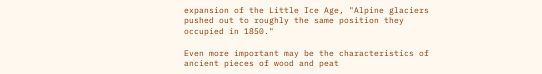expansion of the Little Ice Age, "Alpine glaciers pushed out to roughly the same position they occupied in 1850."

Even more important may be the characteristics of ancient pieces of wood and peat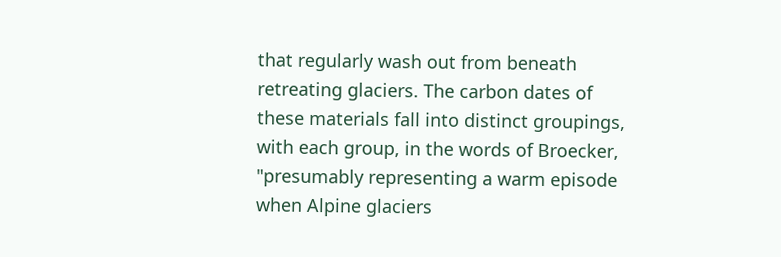that regularly wash out from beneath retreating glaciers. The carbon dates of these materials fall into distinct groupings, with each group, in the words of Broecker, "presumably representing a warm episode when Alpine glaciers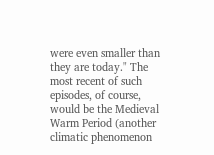were even smaller than they are today." The most recent of such episodes, of course, would be the Medieval Warm Period (another climatic phenomenon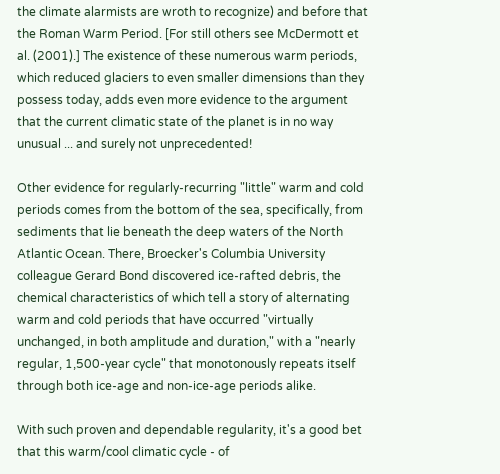the climate alarmists are wroth to recognize) and before that the Roman Warm Period. [For still others see McDermott et al. (2001).] The existence of these numerous warm periods, which reduced glaciers to even smaller dimensions than they possess today, adds even more evidence to the argument that the current climatic state of the planet is in no way unusual ... and surely not unprecedented!

Other evidence for regularly-recurring "little" warm and cold periods comes from the bottom of the sea, specifically, from sediments that lie beneath the deep waters of the North Atlantic Ocean. There, Broecker's Columbia University colleague Gerard Bond discovered ice-rafted debris, the chemical characteristics of which tell a story of alternating warm and cold periods that have occurred "virtually unchanged, in both amplitude and duration," with a "nearly regular, 1,500-year cycle" that monotonously repeats itself through both ice-age and non-ice-age periods alike.

With such proven and dependable regularity, it's a good bet that this warm/cool climatic cycle - of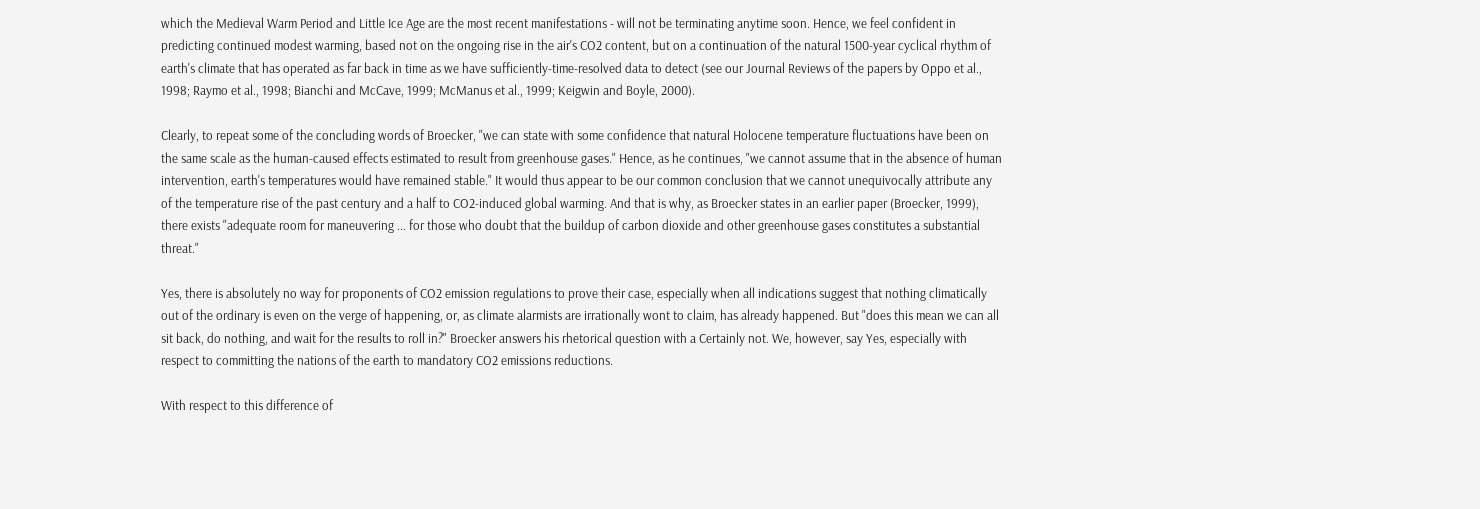which the Medieval Warm Period and Little Ice Age are the most recent manifestations - will not be terminating anytime soon. Hence, we feel confident in predicting continued modest warming, based not on the ongoing rise in the air's CO2 content, but on a continuation of the natural 1500-year cyclical rhythm of earth's climate that has operated as far back in time as we have sufficiently-time-resolved data to detect (see our Journal Reviews of the papers by Oppo et al., 1998; Raymo et al., 1998; Bianchi and McCave, 1999; McManus et al., 1999; Keigwin and Boyle, 2000).

Clearly, to repeat some of the concluding words of Broecker, "we can state with some confidence that natural Holocene temperature fluctuations have been on the same scale as the human-caused effects estimated to result from greenhouse gases." Hence, as he continues, "we cannot assume that in the absence of human intervention, earth's temperatures would have remained stable." It would thus appear to be our common conclusion that we cannot unequivocally attribute any of the temperature rise of the past century and a half to CO2-induced global warming. And that is why, as Broecker states in an earlier paper (Broecker, 1999), there exists "adequate room for maneuvering ... for those who doubt that the buildup of carbon dioxide and other greenhouse gases constitutes a substantial threat."

Yes, there is absolutely no way for proponents of CO2 emission regulations to prove their case, especially when all indications suggest that nothing climatically out of the ordinary is even on the verge of happening, or, as climate alarmists are irrationally wont to claim, has already happened. But "does this mean we can all sit back, do nothing, and wait for the results to roll in?" Broecker answers his rhetorical question with a Certainly not. We, however, say Yes, especially with respect to committing the nations of the earth to mandatory CO2 emissions reductions.

With respect to this difference of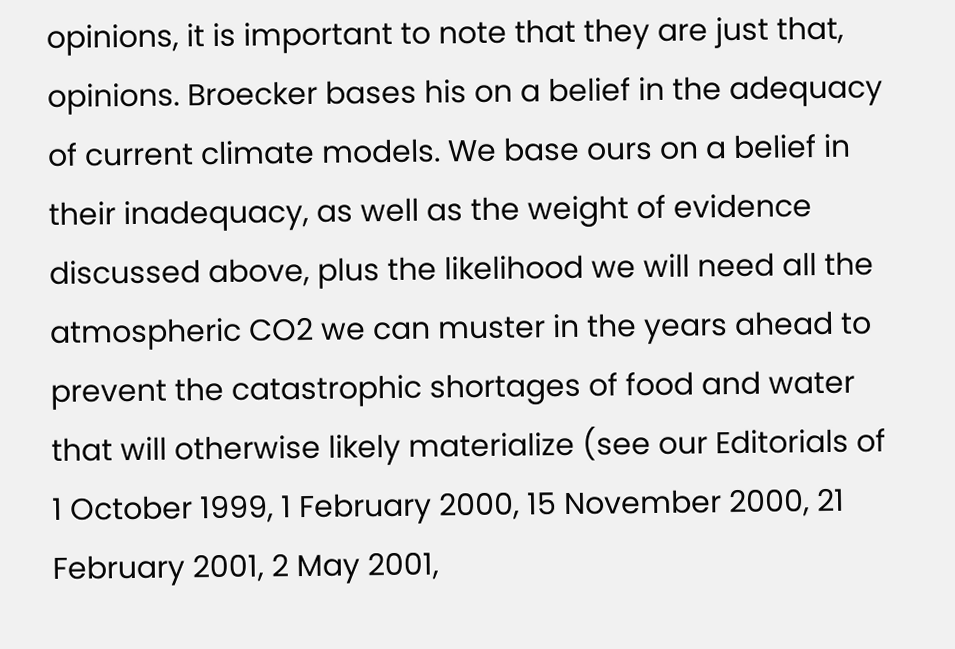opinions, it is important to note that they are just that, opinions. Broecker bases his on a belief in the adequacy of current climate models. We base ours on a belief in their inadequacy, as well as the weight of evidence discussed above, plus the likelihood we will need all the atmospheric CO2 we can muster in the years ahead to prevent the catastrophic shortages of food and water that will otherwise likely materialize (see our Editorials of 1 October 1999, 1 February 2000, 15 November 2000, 21 February 2001, 2 May 2001,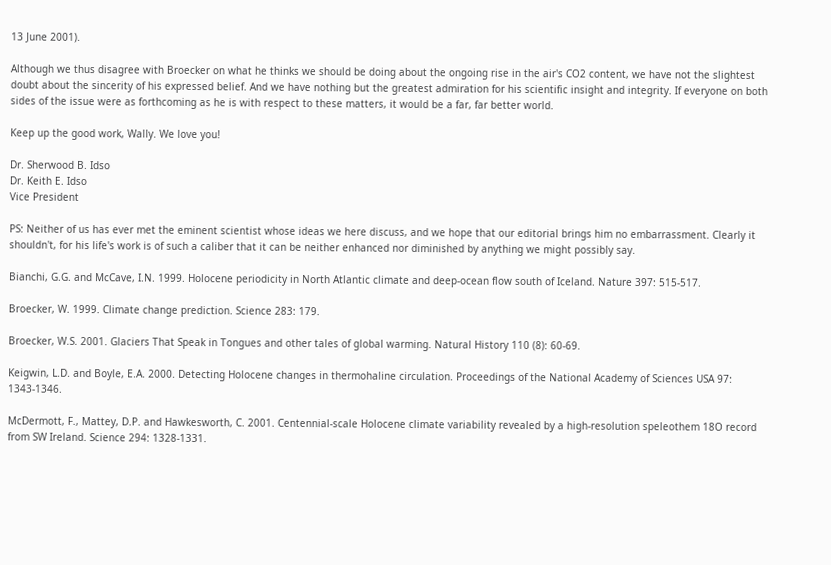13 June 2001).

Although we thus disagree with Broecker on what he thinks we should be doing about the ongoing rise in the air's CO2 content, we have not the slightest doubt about the sincerity of his expressed belief. And we have nothing but the greatest admiration for his scientific insight and integrity. If everyone on both sides of the issue were as forthcoming as he is with respect to these matters, it would be a far, far better world.

Keep up the good work, Wally. We love you!

Dr. Sherwood B. Idso
Dr. Keith E. Idso
Vice President

PS: Neither of us has ever met the eminent scientist whose ideas we here discuss, and we hope that our editorial brings him no embarrassment. Clearly it shouldn't, for his life's work is of such a caliber that it can be neither enhanced nor diminished by anything we might possibly say.

Bianchi, G.G. and McCave, I.N. 1999. Holocene periodicity in North Atlantic climate and deep-ocean flow south of Iceland. Nature 397: 515-517.

Broecker, W. 1999. Climate change prediction. Science 283: 179.

Broecker, W.S. 2001. Glaciers That Speak in Tongues and other tales of global warming. Natural History 110 (8): 60-69.

Keigwin, L.D. and Boyle, E.A. 2000. Detecting Holocene changes in thermohaline circulation. Proceedings of the National Academy of Sciences USA 97: 1343-1346.

McDermott, F., Mattey, D.P. and Hawkesworth, C. 2001. Centennial-scale Holocene climate variability revealed by a high-resolution speleothem 18O record from SW Ireland. Science 294: 1328-1331.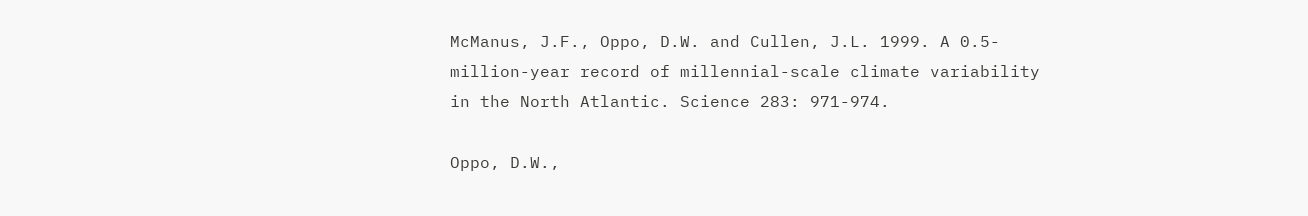McManus, J.F., Oppo, D.W. and Cullen, J.L. 1999. A 0.5-million-year record of millennial-scale climate variability in the North Atlantic. Science 283: 971-974.

Oppo, D.W.,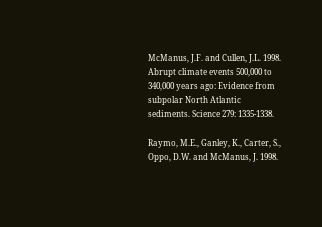McManus, J.F. and Cullen, J.L. 1998. Abrupt climate events 500,000 to 340,000 years ago: Evidence from subpolar North Atlantic sediments. Science 279: 1335-1338.

Raymo, M.E., Ganley, K., Carter, S., Oppo, D.W. and McManus, J. 1998.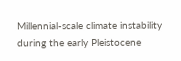Millennial-scale climate instability during the early Pleistocene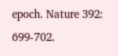epoch. Nature 392: 699-702.